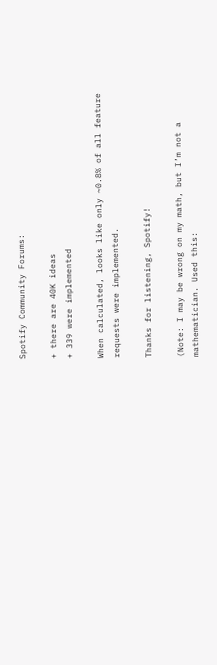Spotify Community Forums:

+ there are 40K ideas
+ 339 were implemented

When calculated, looks like only ~0.8% of all feature requests were implemented.

Thanks for listening, Spotify!

(Note: I may be wrong on my math, but I’m not a mathematician. Used this: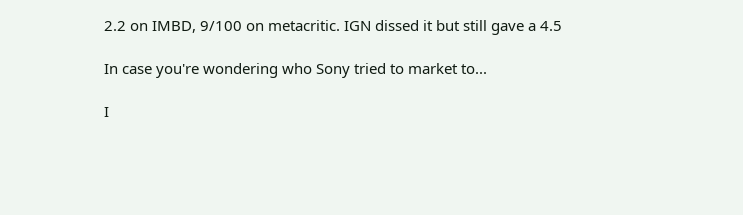2.2 on IMBD, 9/100 on metacritic. IGN dissed it but still gave a 4.5

In case you're wondering who Sony tried to market to...

I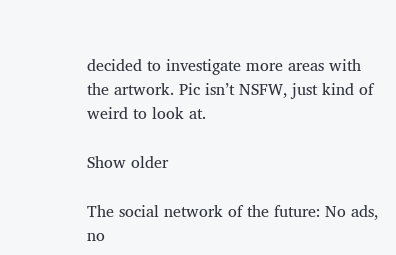decided to investigate more areas with the artwork. Pic isn’t NSFW, just kind of weird to look at.

Show older

The social network of the future: No ads, no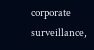corporate surveillance,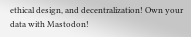ethical design, and decentralization! Own your data with Mastodon!